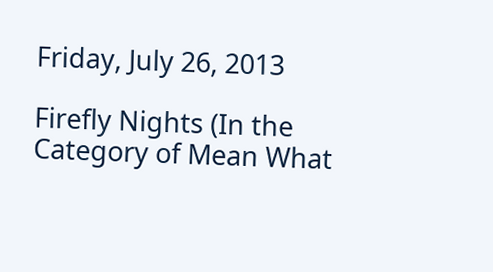Friday, July 26, 2013

Firefly Nights (In the Category of Mean What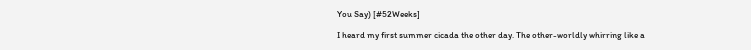You Say) [#52Weeks]

I heard my first summer cicada the other day. The other-worldly whirring like a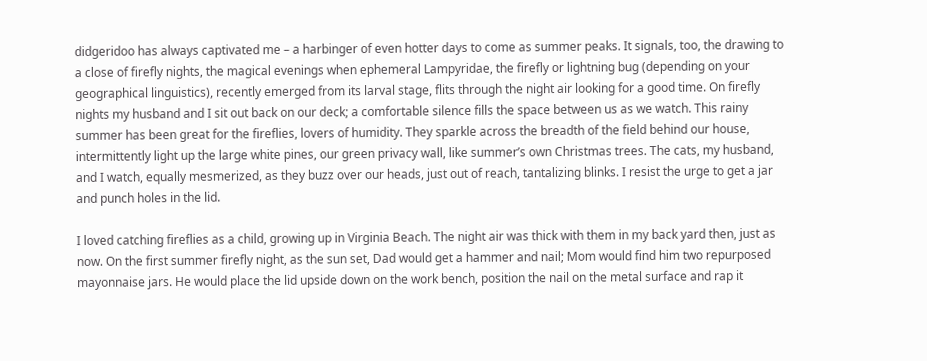didgeridoo has always captivated me – a harbinger of even hotter days to come as summer peaks. It signals, too, the drawing to a close of firefly nights, the magical evenings when ephemeral Lampyridae, the firefly or lightning bug (depending on your geographical linguistics), recently emerged from its larval stage, flits through the night air looking for a good time. On firefly nights my husband and I sit out back on our deck; a comfortable silence fills the space between us as we watch. This rainy summer has been great for the fireflies, lovers of humidity. They sparkle across the breadth of the field behind our house, intermittently light up the large white pines, our green privacy wall, like summer’s own Christmas trees. The cats, my husband, and I watch, equally mesmerized, as they buzz over our heads, just out of reach, tantalizing blinks. I resist the urge to get a jar and punch holes in the lid.

I loved catching fireflies as a child, growing up in Virginia Beach. The night air was thick with them in my back yard then, just as now. On the first summer firefly night, as the sun set, Dad would get a hammer and nail; Mom would find him two repurposed mayonnaise jars. He would place the lid upside down on the work bench, position the nail on the metal surface and rap it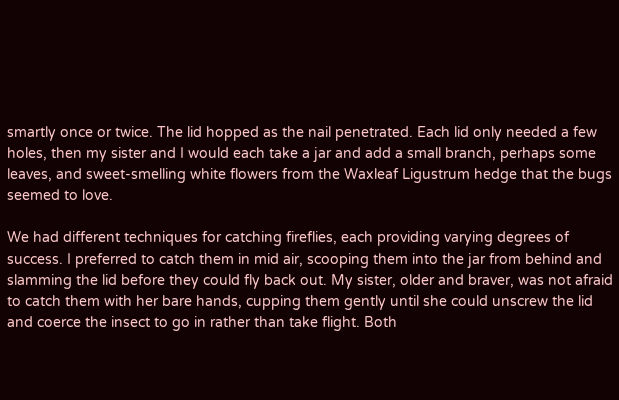smartly once or twice. The lid hopped as the nail penetrated. Each lid only needed a few holes, then my sister and I would each take a jar and add a small branch, perhaps some leaves, and sweet-smelling white flowers from the Waxleaf Ligustrum hedge that the bugs seemed to love.

We had different techniques for catching fireflies, each providing varying degrees of success. I preferred to catch them in mid air, scooping them into the jar from behind and slamming the lid before they could fly back out. My sister, older and braver, was not afraid to catch them with her bare hands, cupping them gently until she could unscrew the lid and coerce the insect to go in rather than take flight. Both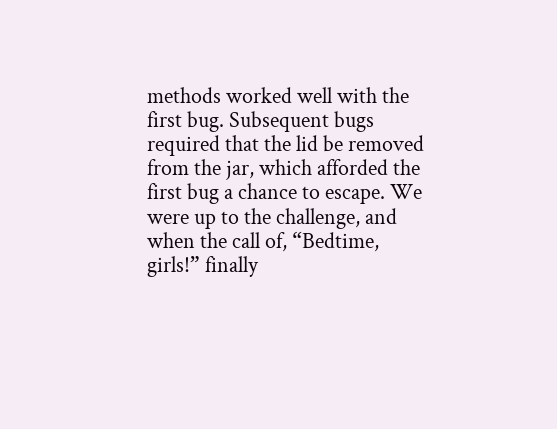methods worked well with the first bug. Subsequent bugs required that the lid be removed from the jar, which afforded the first bug a chance to escape. We were up to the challenge, and when the call of, “Bedtime, girls!” finally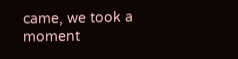came, we took a moment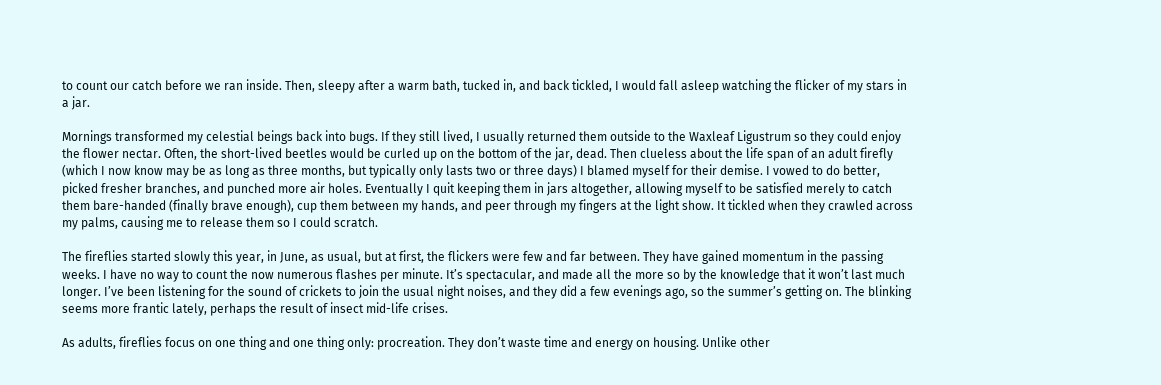to count our catch before we ran inside. Then, sleepy after a warm bath, tucked in, and back tickled, I would fall asleep watching the flicker of my stars in a jar.

Mornings transformed my celestial beings back into bugs. If they still lived, I usually returned them outside to the Waxleaf Ligustrum so they could enjoy the flower nectar. Often, the short-lived beetles would be curled up on the bottom of the jar, dead. Then clueless about the life span of an adult firefly (which I now know may be as long as three months, but typically only lasts two or three days) I blamed myself for their demise. I vowed to do better, picked fresher branches, and punched more air holes. Eventually I quit keeping them in jars altogether, allowing myself to be satisfied merely to catch them bare-handed (finally brave enough), cup them between my hands, and peer through my fingers at the light show. It tickled when they crawled across my palms, causing me to release them so I could scratch.

The fireflies started slowly this year, in June, as usual, but at first, the flickers were few and far between. They have gained momentum in the passing weeks. I have no way to count the now numerous flashes per minute. It’s spectacular, and made all the more so by the knowledge that it won’t last much longer. I’ve been listening for the sound of crickets to join the usual night noises, and they did a few evenings ago, so the summer’s getting on. The blinking seems more frantic lately, perhaps the result of insect mid-life crises.

As adults, fireflies focus on one thing and one thing only: procreation. They don’t waste time and energy on housing. Unlike other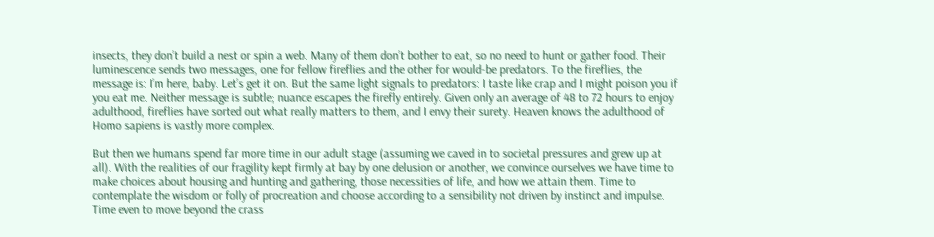insects, they don’t build a nest or spin a web. Many of them don’t bother to eat, so no need to hunt or gather food. Their luminescence sends two messages, one for fellow fireflies and the other for would-be predators. To the fireflies, the message is: I’m here, baby. Let’s get it on. But the same light signals to predators: I taste like crap and I might poison you if you eat me. Neither message is subtle; nuance escapes the firefly entirely. Given only an average of 48 to 72 hours to enjoy adulthood, fireflies have sorted out what really matters to them, and I envy their surety. Heaven knows the adulthood of Homo sapiens is vastly more complex.

But then we humans spend far more time in our adult stage (assuming we caved in to societal pressures and grew up at all). With the realities of our fragility kept firmly at bay by one delusion or another, we convince ourselves we have time to make choices about housing and hunting and gathering, those necessities of life, and how we attain them. Time to contemplate the wisdom or folly of procreation and choose according to a sensibility not driven by instinct and impulse. Time even to move beyond the crass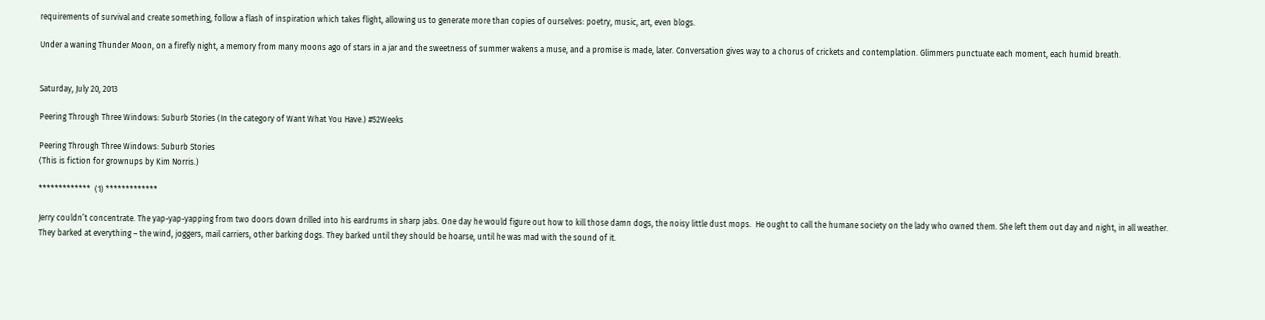requirements of survival and create something, follow a flash of inspiration which takes flight, allowing us to generate more than copies of ourselves: poetry, music, art, even blogs.

Under a waning Thunder Moon, on a firefly night, a memory from many moons ago of stars in a jar and the sweetness of summer wakens a muse, and a promise is made, later. Conversation gives way to a chorus of crickets and contemplation. Glimmers punctuate each moment, each humid breath.


Saturday, July 20, 2013

Peering Through Three Windows: Suburb Stories (In the category of Want What You Have.) #52Weeks

Peering Through Three Windows: Suburb Stories
(This is fiction for grownups by Kim Norris.)

*************  (1) *************

Jerry couldn’t concentrate. The yap-yap-yapping from two doors down drilled into his eardrums in sharp jabs. One day he would figure out how to kill those damn dogs, the noisy little dust mops.  He ought to call the humane society on the lady who owned them. She left them out day and night, in all weather. They barked at everything – the wind, joggers, mail carriers, other barking dogs. They barked until they should be hoarse, until he was mad with the sound of it.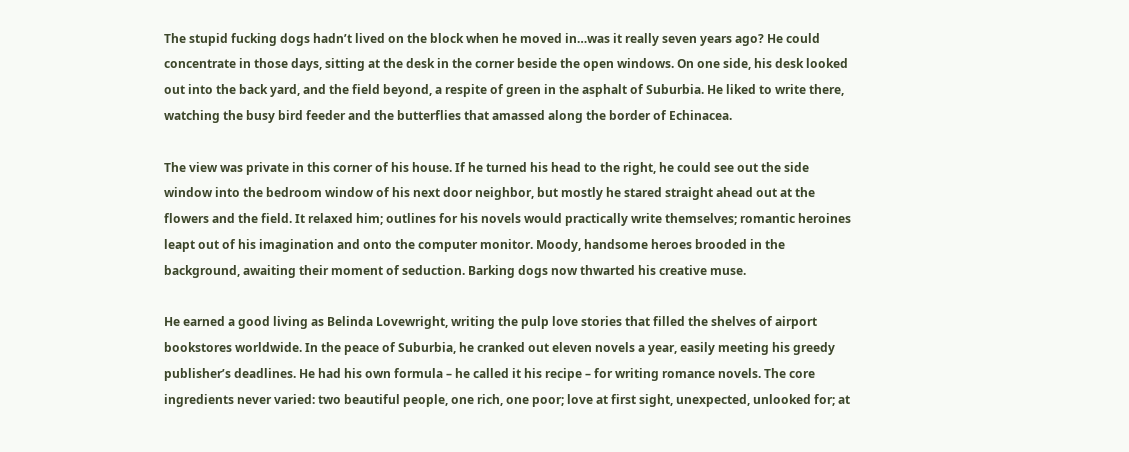The stupid fucking dogs hadn’t lived on the block when he moved in…was it really seven years ago? He could concentrate in those days, sitting at the desk in the corner beside the open windows. On one side, his desk looked out into the back yard, and the field beyond, a respite of green in the asphalt of Suburbia. He liked to write there, watching the busy bird feeder and the butterflies that amassed along the border of Echinacea.

The view was private in this corner of his house. If he turned his head to the right, he could see out the side window into the bedroom window of his next door neighbor, but mostly he stared straight ahead out at the flowers and the field. It relaxed him; outlines for his novels would practically write themselves; romantic heroines leapt out of his imagination and onto the computer monitor. Moody, handsome heroes brooded in the background, awaiting their moment of seduction. Barking dogs now thwarted his creative muse.

He earned a good living as Belinda Lovewright, writing the pulp love stories that filled the shelves of airport bookstores worldwide. In the peace of Suburbia, he cranked out eleven novels a year, easily meeting his greedy publisher’s deadlines. He had his own formula – he called it his recipe – for writing romance novels. The core ingredients never varied: two beautiful people, one rich, one poor; love at first sight, unexpected, unlooked for; at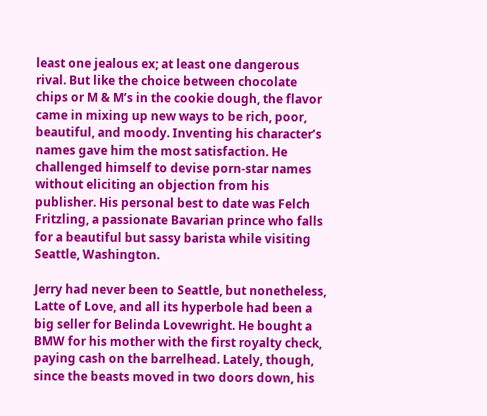least one jealous ex; at least one dangerous rival. But like the choice between chocolate chips or M & M’s in the cookie dough, the flavor came in mixing up new ways to be rich, poor, beautiful, and moody. Inventing his character’s names gave him the most satisfaction. He challenged himself to devise porn-star names without eliciting an objection from his publisher. His personal best to date was Felch Fritzling, a passionate Bavarian prince who falls for a beautiful but sassy barista while visiting Seattle, Washington.

Jerry had never been to Seattle, but nonetheless, Latte of Love, and all its hyperbole had been a big seller for Belinda Lovewright. He bought a BMW for his mother with the first royalty check, paying cash on the barrelhead. Lately, though, since the beasts moved in two doors down, his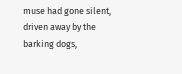muse had gone silent, driven away by the barking dogs,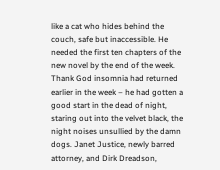like a cat who hides behind the couch, safe but inaccessible. He needed the first ten chapters of the new novel by the end of the week. Thank God insomnia had returned earlier in the week – he had gotten a good start in the dead of night, staring out into the velvet black, the night noises unsullied by the damn dogs. Janet Justice, newly barred attorney, and Dirk Dreadson,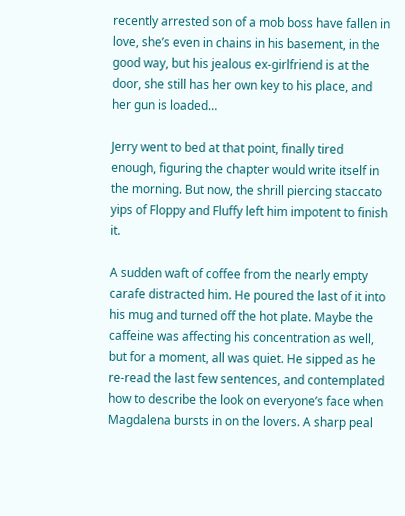recently arrested son of a mob boss have fallen in love, she’s even in chains in his basement, in the good way, but his jealous ex-girlfriend is at the door, she still has her own key to his place, and her gun is loaded…

Jerry went to bed at that point, finally tired enough, figuring the chapter would write itself in the morning. But now, the shrill piercing staccato yips of Floppy and Fluffy left him impotent to finish it.

A sudden waft of coffee from the nearly empty carafe distracted him. He poured the last of it into his mug and turned off the hot plate. Maybe the caffeine was affecting his concentration as well, but for a moment, all was quiet. He sipped as he re-read the last few sentences, and contemplated how to describe the look on everyone’s face when Magdalena bursts in on the lovers. A sharp peal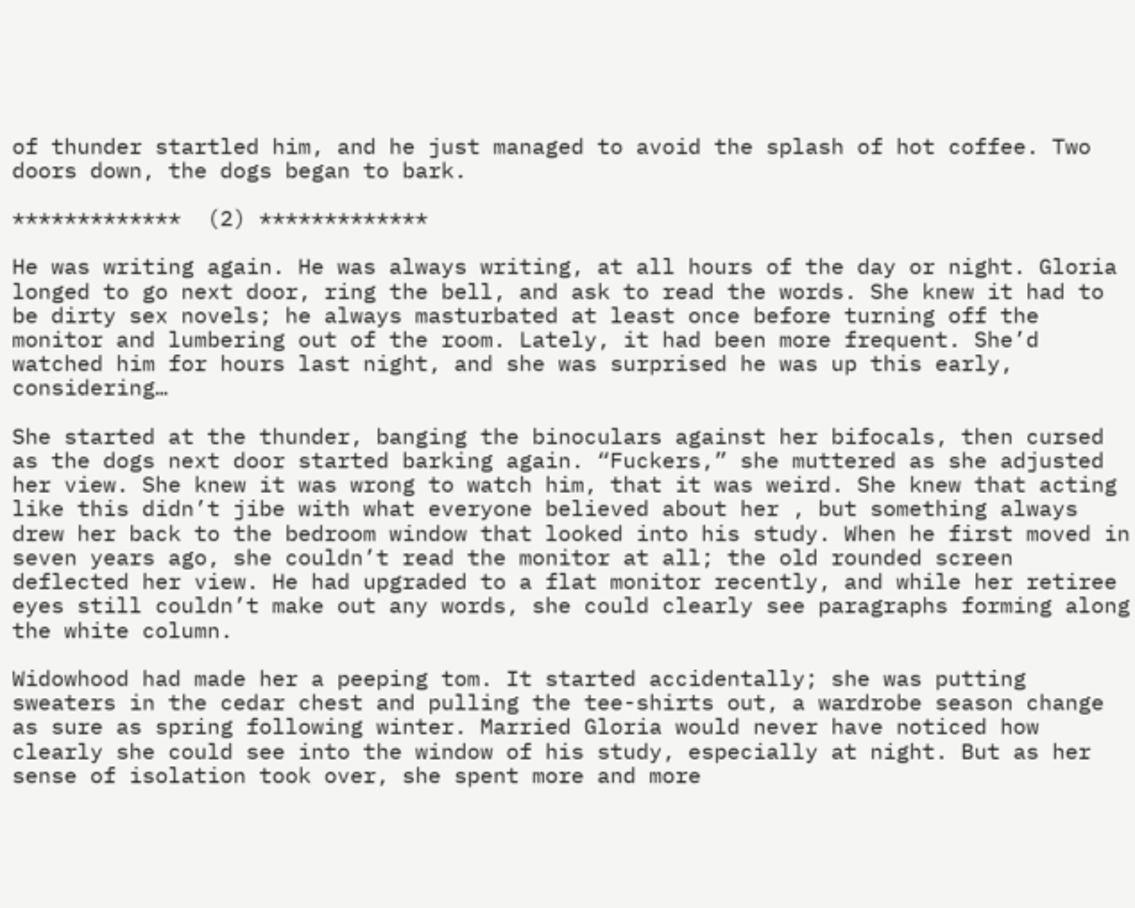of thunder startled him, and he just managed to avoid the splash of hot coffee. Two doors down, the dogs began to bark.

*************  (2) *************

He was writing again. He was always writing, at all hours of the day or night. Gloria longed to go next door, ring the bell, and ask to read the words. She knew it had to be dirty sex novels; he always masturbated at least once before turning off the monitor and lumbering out of the room. Lately, it had been more frequent. She’d watched him for hours last night, and she was surprised he was up this early, considering…

She started at the thunder, banging the binoculars against her bifocals, then cursed as the dogs next door started barking again. “Fuckers,” she muttered as she adjusted her view. She knew it was wrong to watch him, that it was weird. She knew that acting like this didn’t jibe with what everyone believed about her , but something always drew her back to the bedroom window that looked into his study. When he first moved in seven years ago, she couldn’t read the monitor at all; the old rounded screen deflected her view. He had upgraded to a flat monitor recently, and while her retiree eyes still couldn’t make out any words, she could clearly see paragraphs forming along the white column.

Widowhood had made her a peeping tom. It started accidentally; she was putting sweaters in the cedar chest and pulling the tee-shirts out, a wardrobe season change as sure as spring following winter. Married Gloria would never have noticed how clearly she could see into the window of his study, especially at night. But as her sense of isolation took over, she spent more and more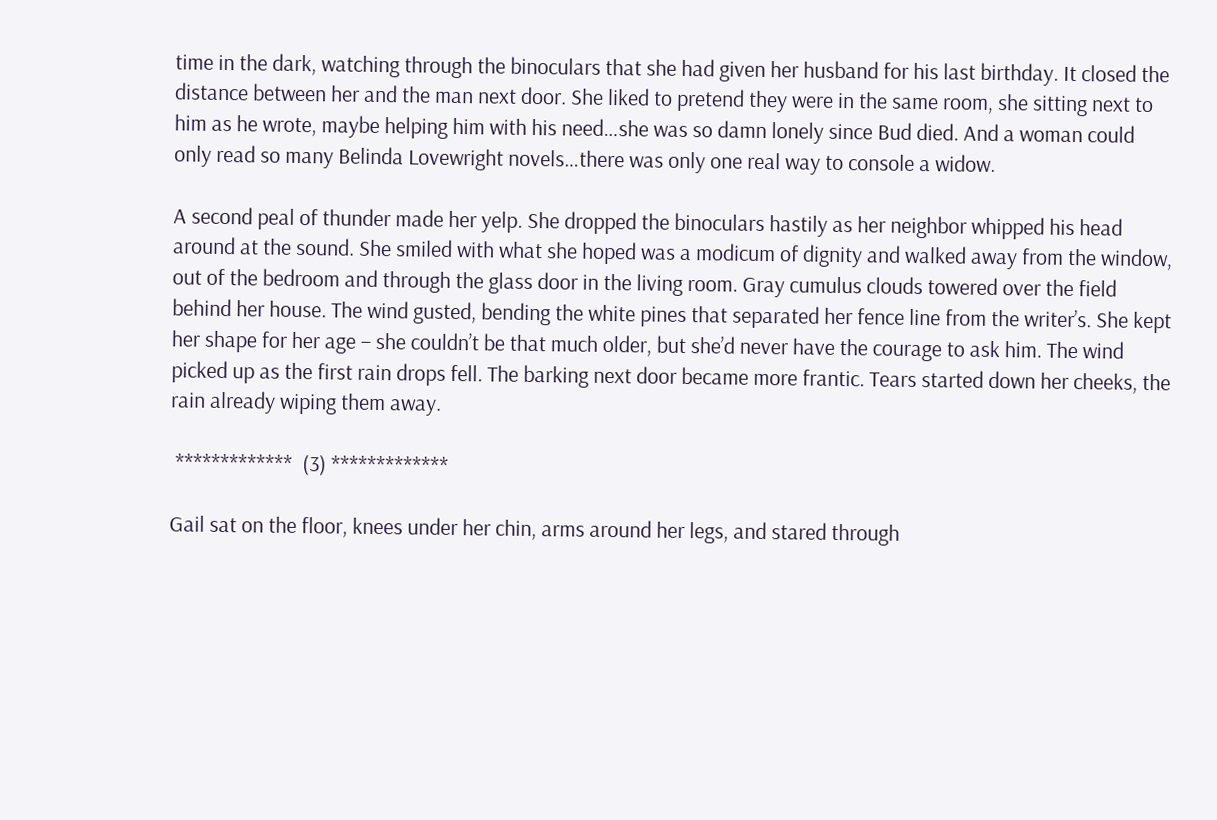time in the dark, watching through the binoculars that she had given her husband for his last birthday. It closed the distance between her and the man next door. She liked to pretend they were in the same room, she sitting next to him as he wrote, maybe helping him with his need…she was so damn lonely since Bud died. And a woman could only read so many Belinda Lovewright novels…there was only one real way to console a widow.

A second peal of thunder made her yelp. She dropped the binoculars hastily as her neighbor whipped his head around at the sound. She smiled with what she hoped was a modicum of dignity and walked away from the window, out of the bedroom and through the glass door in the living room. Gray cumulus clouds towered over the field behind her house. The wind gusted, bending the white pines that separated her fence line from the writer’s. She kept her shape for her age – she couldn’t be that much older, but she’d never have the courage to ask him. The wind picked up as the first rain drops fell. The barking next door became more frantic. Tears started down her cheeks, the rain already wiping them away.

 *************  (3) *************

Gail sat on the floor, knees under her chin, arms around her legs, and stared through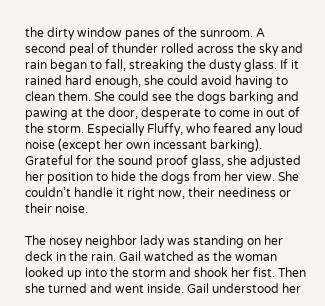the dirty window panes of the sunroom. A second peal of thunder rolled across the sky and rain began to fall, streaking the dusty glass. If it rained hard enough, she could avoid having to clean them. She could see the dogs barking and pawing at the door, desperate to come in out of the storm. Especially Fluffy, who feared any loud noise (except her own incessant barking). Grateful for the sound proof glass, she adjusted her position to hide the dogs from her view. She couldn’t handle it right now, their neediness or their noise.

The nosey neighbor lady was standing on her deck in the rain. Gail watched as the woman looked up into the storm and shook her fist. Then she turned and went inside. Gail understood her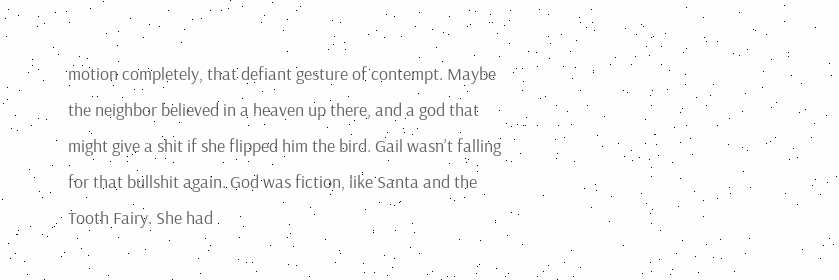motion completely, that defiant gesture of contempt. Maybe the neighbor believed in a heaven up there, and a god that might give a shit if she flipped him the bird. Gail wasn’t falling for that bullshit again. God was fiction, like Santa and the Tooth Fairy. She had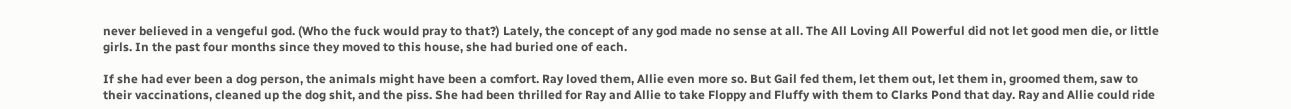never believed in a vengeful god. (Who the fuck would pray to that?) Lately, the concept of any god made no sense at all. The All Loving All Powerful did not let good men die, or little girls. In the past four months since they moved to this house, she had buried one of each.

If she had ever been a dog person, the animals might have been a comfort. Ray loved them, Allie even more so. But Gail fed them, let them out, let them in, groomed them, saw to their vaccinations, cleaned up the dog shit, and the piss. She had been thrilled for Ray and Allie to take Floppy and Fluffy with them to Clarks Pond that day. Ray and Allie could ride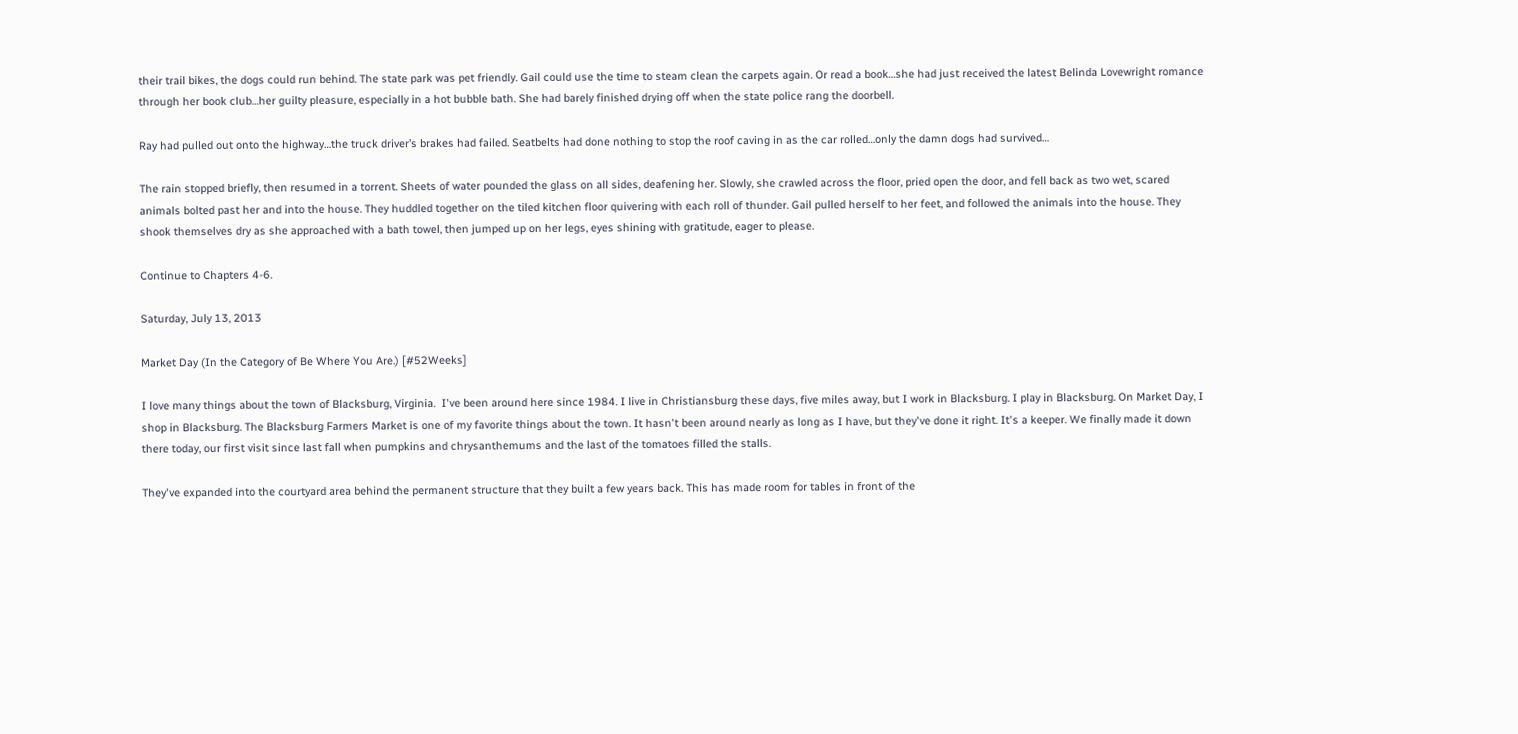their trail bikes, the dogs could run behind. The state park was pet friendly. Gail could use the time to steam clean the carpets again. Or read a book…she had just received the latest Belinda Lovewright romance through her book club…her guilty pleasure, especially in a hot bubble bath. She had barely finished drying off when the state police rang the doorbell.

Ray had pulled out onto the highway…the truck driver’s brakes had failed. Seatbelts had done nothing to stop the roof caving in as the car rolled…only the damn dogs had survived…

The rain stopped briefly, then resumed in a torrent. Sheets of water pounded the glass on all sides, deafening her. Slowly, she crawled across the floor, pried open the door, and fell back as two wet, scared animals bolted past her and into the house. They huddled together on the tiled kitchen floor quivering with each roll of thunder. Gail pulled herself to her feet, and followed the animals into the house. They shook themselves dry as she approached with a bath towel, then jumped up on her legs, eyes shining with gratitude, eager to please.

Continue to Chapters 4-6.

Saturday, July 13, 2013

Market Day (In the Category of Be Where You Are.) [#52Weeks]

I love many things about the town of Blacksburg, Virginia.  I've been around here since 1984. I live in Christiansburg these days, five miles away, but I work in Blacksburg. I play in Blacksburg. On Market Day, I shop in Blacksburg. The Blacksburg Farmers Market is one of my favorite things about the town. It hasn't been around nearly as long as I have, but they've done it right. It's a keeper. We finally made it down there today, our first visit since last fall when pumpkins and chrysanthemums and the last of the tomatoes filled the stalls.

They've expanded into the courtyard area behind the permanent structure that they built a few years back. This has made room for tables in front of the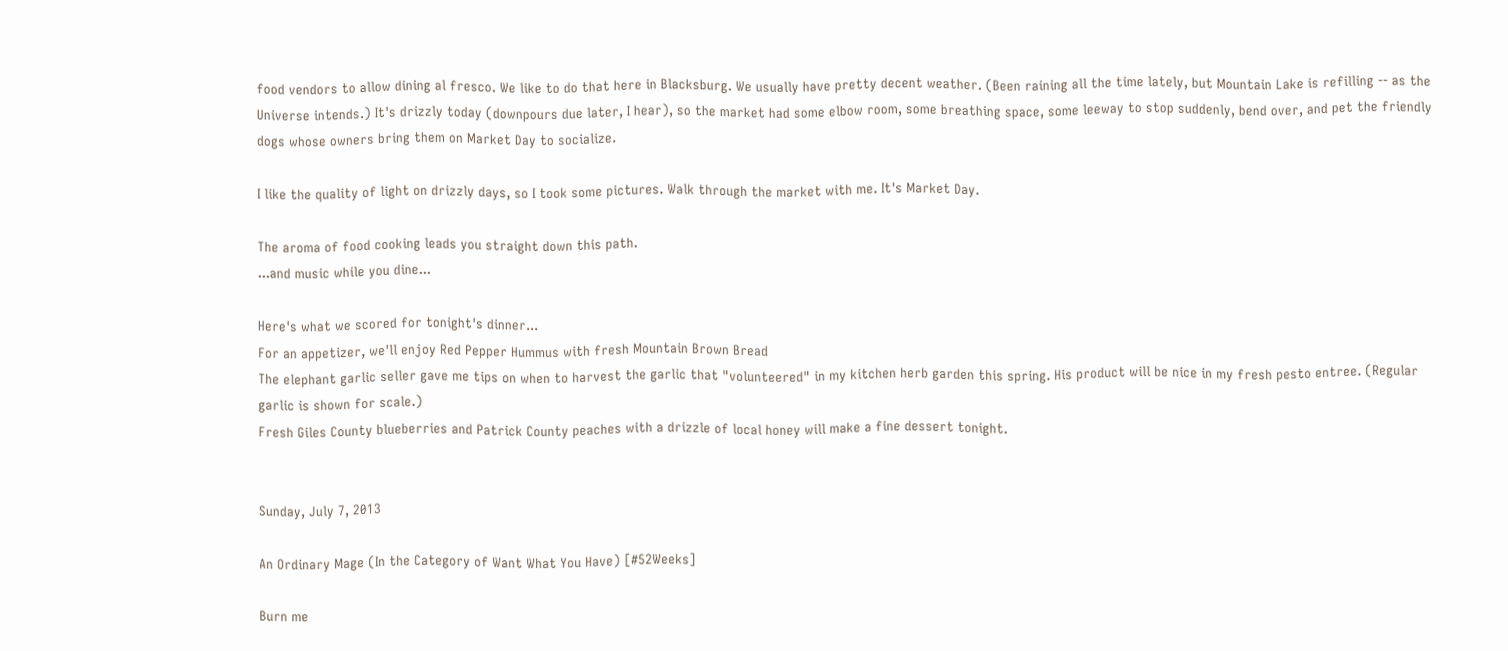food vendors to allow dining al fresco. We like to do that here in Blacksburg. We usually have pretty decent weather. (Been raining all the time lately, but Mountain Lake is refilling -- as the Universe intends.) It's drizzly today (downpours due later, I hear), so the market had some elbow room, some breathing space, some leeway to stop suddenly, bend over, and pet the friendly dogs whose owners bring them on Market Day to socialize.

I like the quality of light on drizzly days, so I took some pictures. Walk through the market with me. It's Market Day.

The aroma of food cooking leads you straight down this path.
...and music while you dine...

Here's what we scored for tonight's dinner...
For an appetizer, we'll enjoy Red Pepper Hummus with fresh Mountain Brown Bread
The elephant garlic seller gave me tips on when to harvest the garlic that "volunteered" in my kitchen herb garden this spring. His product will be nice in my fresh pesto entree. (Regular garlic is shown for scale.)
Fresh Giles County blueberries and Patrick County peaches with a drizzle of local honey will make a fine dessert tonight.


Sunday, July 7, 2013

An Ordinary Mage (In the Category of Want What You Have) [#52Weeks]

Burn me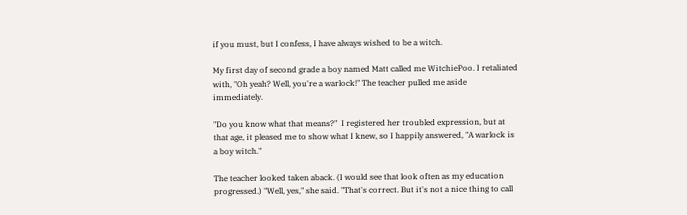if you must, but I confess, I have always wished to be a witch.

My first day of second grade a boy named Matt called me WitchiePoo. I retaliated with, "Oh yeah? Well, you're a warlock!" The teacher pulled me aside immediately.

"Do you know what that means?"  I registered her troubled expression, but at that age, it pleased me to show what I knew, so I happily answered, "A warlock is a boy witch."

The teacher looked taken aback. (I would see that look often as my education progressed.) "Well, yes," she said. "That's correct. But it's not a nice thing to call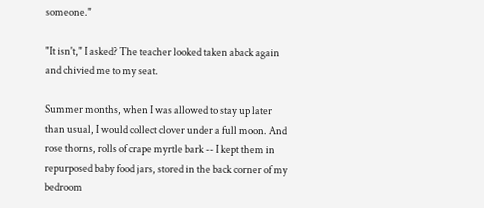someone."

"It isn't," I asked? The teacher looked taken aback again and chivied me to my seat.

Summer months, when I was allowed to stay up later than usual, I would collect clover under a full moon. And rose thorns, rolls of crape myrtle bark -- I kept them in repurposed baby food jars, stored in the back corner of my bedroom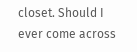closet. Should I ever come across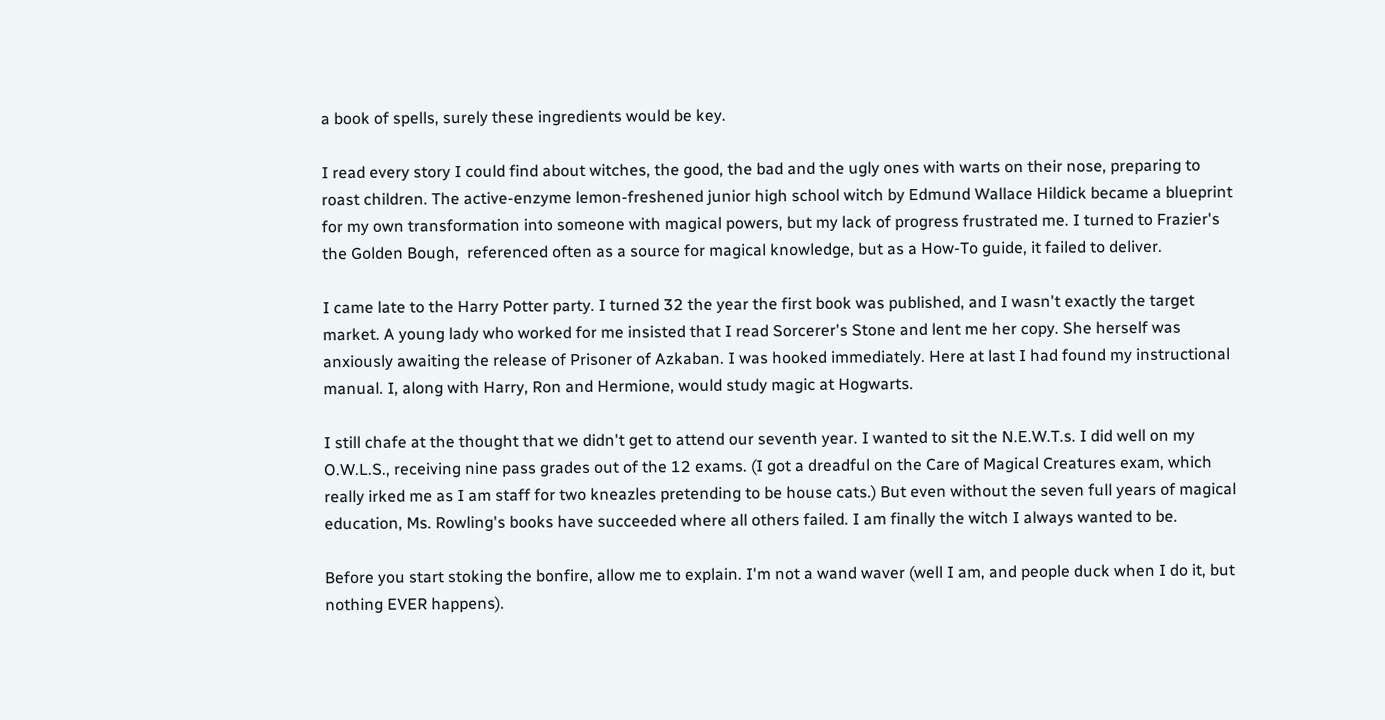a book of spells, surely these ingredients would be key.

I read every story I could find about witches, the good, the bad and the ugly ones with warts on their nose, preparing to roast children. The active-enzyme lemon-freshened junior high school witch by Edmund Wallace Hildick became a blueprint for my own transformation into someone with magical powers, but my lack of progress frustrated me. I turned to Frazier's the Golden Bough,  referenced often as a source for magical knowledge, but as a How-To guide, it failed to deliver.

I came late to the Harry Potter party. I turned 32 the year the first book was published, and I wasn't exactly the target market. A young lady who worked for me insisted that I read Sorcerer's Stone and lent me her copy. She herself was anxiously awaiting the release of Prisoner of Azkaban. I was hooked immediately. Here at last I had found my instructional manual. I, along with Harry, Ron and Hermione, would study magic at Hogwarts.

I still chafe at the thought that we didn't get to attend our seventh year. I wanted to sit the N.E.W.T.s. I did well on my O.W.L.S., receiving nine pass grades out of the 12 exams. (I got a dreadful on the Care of Magical Creatures exam, which really irked me as I am staff for two kneazles pretending to be house cats.) But even without the seven full years of magical education, Ms. Rowling's books have succeeded where all others failed. I am finally the witch I always wanted to be.

Before you start stoking the bonfire, allow me to explain. I'm not a wand waver (well I am, and people duck when I do it, but nothing EVER happens).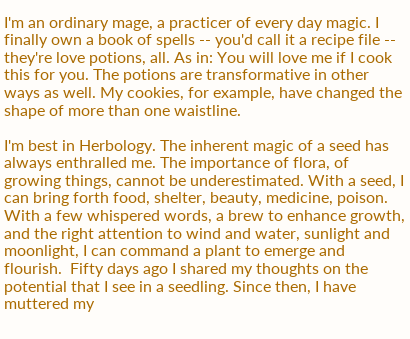I'm an ordinary mage, a practicer of every day magic. I finally own a book of spells -- you'd call it a recipe file -- they're love potions, all. As in: You will love me if I cook this for you. The potions are transformative in other ways as well. My cookies, for example, have changed the shape of more than one waistline.

I'm best in Herbology. The inherent magic of a seed has always enthralled me. The importance of flora, of growing things, cannot be underestimated. With a seed, I can bring forth food, shelter, beauty, medicine, poison. With a few whispered words, a brew to enhance growth, and the right attention to wind and water, sunlight and moonlight, I can command a plant to emerge and flourish.  Fifty days ago I shared my thoughts on the potential that I see in a seedling. Since then, I have muttered my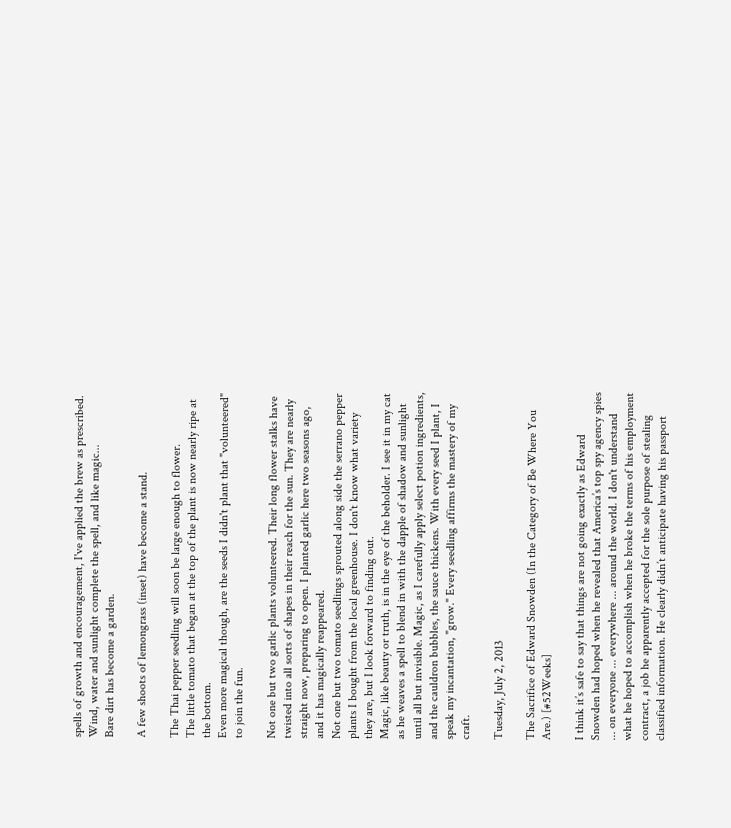spells of growth and encouragement, I've applied the brew as prescribed. Wind, water and sunlight complete the spell, and like magic...
Bare dirt has become a garden.

A few shoots of lemongrass (inset) have become a stand.

The Thai pepper seedling will soon be large enough to flower.
The little tomato that began at the top of the plant is now nearly ripe at the bottom.
Even more magical though, are the seeds I didn't plant that "volunteered" to join the fun.

Not one but two garlic plants volunteered. Their long flower stalks have twisted into all sorts of shapes in their reach for the sun. They are nearly straight now, preparing to open. I planted garlic here two seasons ago, and it has magically reappeared.
Not one but two tomato seedlings sprouted along side the serrano pepper plants I bought from the local greenhouse. I don't know what variety they are, but I look forward to finding out.
Magic, like beauty or truth, is in the eye of the beholder. I see it in my cat as he weaves a spell to blend in with the dapple of shadow and sunlight until all but invisible. Magic, as I carefully apply select potion ingredients, and the cauldron bubbles, the sauce thickens. With every seed I plant, I speak my incantation, "grow." Every seedling affirms the mastery of my craft.

Tuesday, July 2, 2013

The Sacrifice of Edward Snowden (In the Category of Be Where You Are.) [#52Weeks]

I think it’s safe to say that things are not going exactly as Edward Snowden had hoped when he revealed that America’s top spy agency spies ... on everyone ... everywhere ... around the world. I don't understand what he hoped to accomplish when he broke the terms of his employment contract, a job he apparently accepted for the sole purpose of stealing classified information. He clearly didn’t anticipate having his passport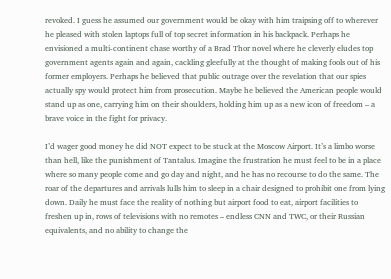revoked. I guess he assumed our government would be okay with him traipsing off to wherever he pleased with stolen laptops full of top secret information in his backpack. Perhaps he envisioned a multi-continent chase worthy of a Brad Thor novel where he cleverly eludes top government agents again and again, cackling gleefully at the thought of making fools out of his former employers. Perhaps he believed that public outrage over the revelation that our spies actually spy would protect him from prosecution. Maybe he believed the American people would stand up as one, carrying him on their shoulders, holding him up as a new icon of freedom – a brave voice in the fight for privacy.

I’d wager good money he did NOT expect to be stuck at the Moscow Airport. It’s a limbo worse than hell, like the punishment of Tantalus. Imagine the frustration he must feel to be in a place where so many people come and go day and night, and he has no recourse to do the same. The roar of the departures and arrivals lulls him to sleep in a chair designed to prohibit one from lying down. Daily he must face the reality of nothing but airport food to eat, airport facilities to freshen up in, rows of televisions with no remotes – endless CNN and TWC, or their Russian equivalents, and no ability to change the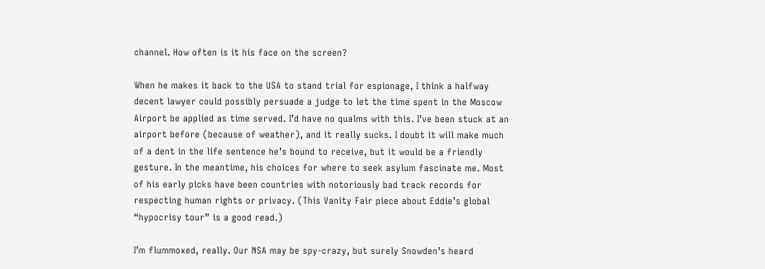channel. How often is it his face on the screen?

When he makes it back to the USA to stand trial for espionage, I think a halfway decent lawyer could possibly persuade a judge to let the time spent in the Moscow Airport be applied as time served. I’d have no qualms with this. I’ve been stuck at an airport before (because of weather), and it really sucks. I doubt it will make much of a dent in the life sentence he’s bound to receive, but it would be a friendly gesture. In the meantime, his choices for where to seek asylum fascinate me. Most of his early picks have been countries with notoriously bad track records for respecting human rights or privacy. (This Vanity Fair piece about Eddie’s global “hypocrisy tour” is a good read.)

I’m flummoxed, really. Our NSA may be spy-crazy, but surely Snowden’s heard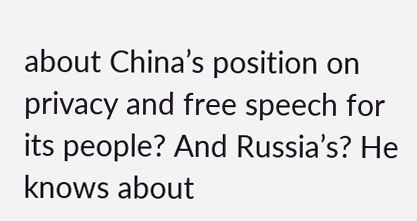about China’s position on privacy and free speech for its people? And Russia’s? He knows about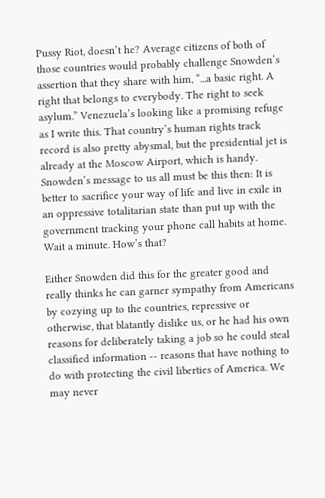Pussy Riot, doesn’t he? Average citizens of both of those countries would probably challenge Snowden’s assertion that they share with him, “...a basic right. A right that belongs to everybody. The right to seek asylum.” Venezuela’s looking like a promising refuge as I write this. That country’s human rights track record is also pretty abysmal, but the presidential jet is already at the Moscow Airport, which is handy. Snowden’s message to us all must be this then: It is better to sacrifice your way of life and live in exile in an oppressive totalitarian state than put up with the government tracking your phone call habits at home. Wait a minute. How’s that?

Either Snowden did this for the greater good and really thinks he can garner sympathy from Americans by cozying up to the countries, repressive or otherwise, that blatantly dislike us, or he had his own reasons for deliberately taking a job so he could steal classified information -- reasons that have nothing to do with protecting the civil liberties of America. We may never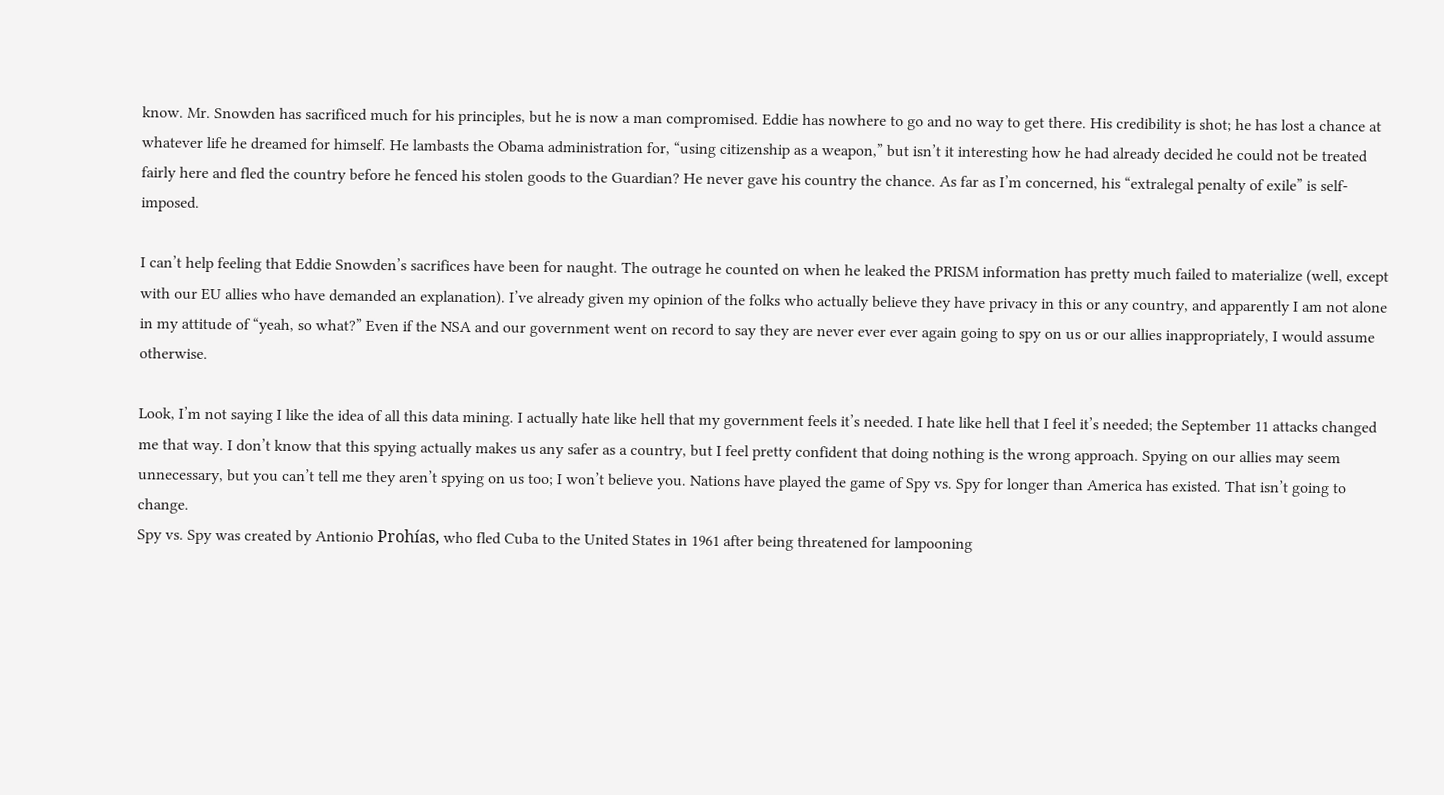know. Mr. Snowden has sacrificed much for his principles, but he is now a man compromised. Eddie has nowhere to go and no way to get there. His credibility is shot; he has lost a chance at whatever life he dreamed for himself. He lambasts the Obama administration for, “using citizenship as a weapon,” but isn’t it interesting how he had already decided he could not be treated fairly here and fled the country before he fenced his stolen goods to the Guardian? He never gave his country the chance. As far as I’m concerned, his “extralegal penalty of exile” is self-imposed.

I can’t help feeling that Eddie Snowden’s sacrifices have been for naught. The outrage he counted on when he leaked the PRISM information has pretty much failed to materialize (well, except with our EU allies who have demanded an explanation). I’ve already given my opinion of the folks who actually believe they have privacy in this or any country, and apparently I am not alone in my attitude of “yeah, so what?” Even if the NSA and our government went on record to say they are never ever ever again going to spy on us or our allies inappropriately, I would assume otherwise.

Look, I’m not saying I like the idea of all this data mining. I actually hate like hell that my government feels it’s needed. I hate like hell that I feel it’s needed; the September 11 attacks changed me that way. I don’t know that this spying actually makes us any safer as a country, but I feel pretty confident that doing nothing is the wrong approach. Spying on our allies may seem unnecessary, but you can’t tell me they aren’t spying on us too; I won’t believe you. Nations have played the game of Spy vs. Spy for longer than America has existed. That isn’t going to change.
Spy vs. Spy was created by Antionio Prohías, who fled Cuba to the United States in 1961 after being threatened for lampooning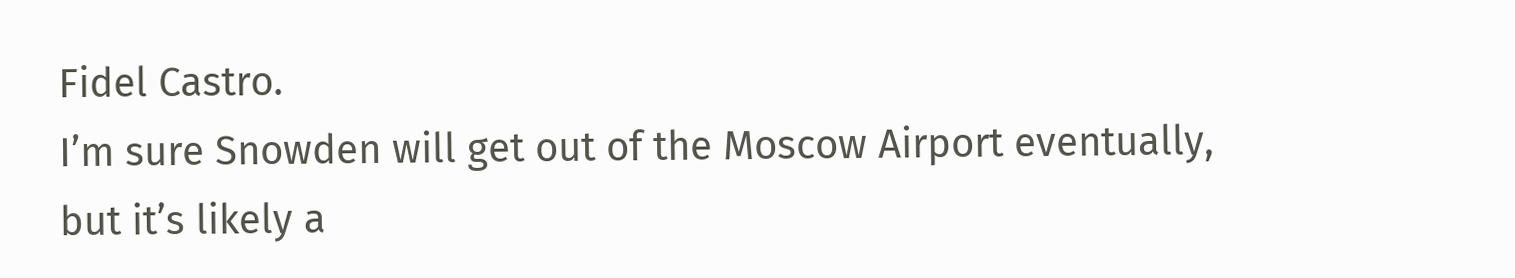Fidel Castro.
I’m sure Snowden will get out of the Moscow Airport eventually, but it’s likely a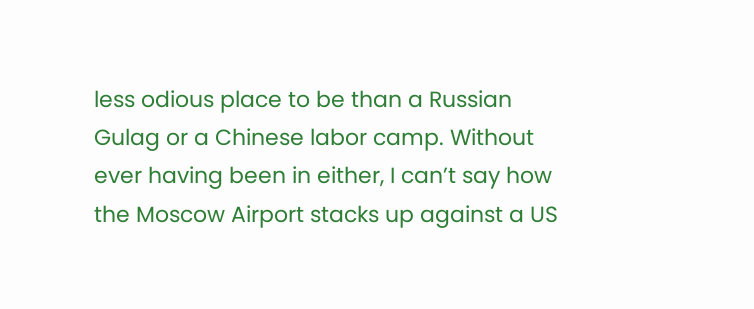less odious place to be than a Russian Gulag or a Chinese labor camp. Without ever having been in either, I can’t say how the Moscow Airport stacks up against a US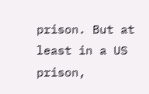prison. But at least in a US prison,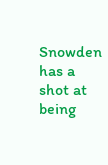Snowden has a shot at being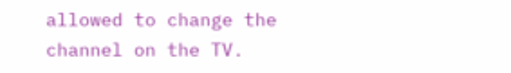allowed to change the channel on the TV.